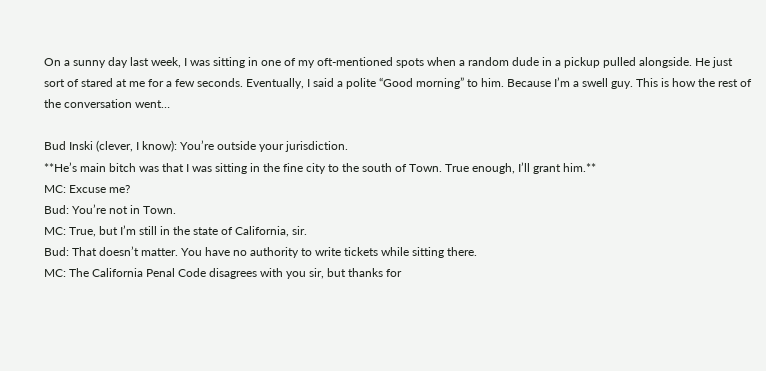On a sunny day last week, I was sitting in one of my oft-mentioned spots when a random dude in a pickup pulled alongside. He just sort of stared at me for a few seconds. Eventually, I said a polite “Good morning” to him. Because I’m a swell guy. This is how the rest of the conversation went…

Bud Inski (clever, I know): You’re outside your jurisdiction.
**He’s main bitch was that I was sitting in the fine city to the south of Town. True enough, I’ll grant him.**
MC: Excuse me?
Bud: You’re not in Town.
MC: True, but I’m still in the state of California, sir.
Bud: That doesn’t matter. You have no authority to write tickets while sitting there.
MC: The California Penal Code disagrees with you sir, but thanks for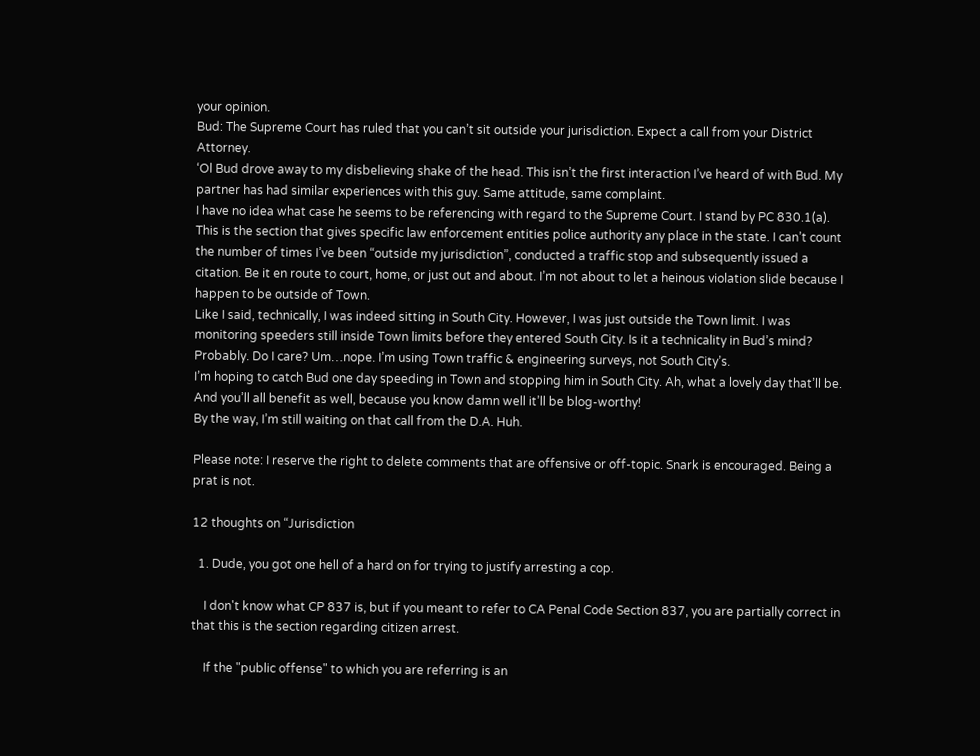your opinion.
Bud: The Supreme Court has ruled that you can’t sit outside your jurisdiction. Expect a call from your District Attorney.
‘Ol Bud drove away to my disbelieving shake of the head. This isn’t the first interaction I’ve heard of with Bud. My partner has had similar experiences with this guy. Same attitude, same complaint.
I have no idea what case he seems to be referencing with regard to the Supreme Court. I stand by PC 830.1(a). This is the section that gives specific law enforcement entities police authority any place in the state. I can’t count the number of times I’ve been “outside my jurisdiction”, conducted a traffic stop and subsequently issued a citation. Be it en route to court, home, or just out and about. I’m not about to let a heinous violation slide because I happen to be outside of Town.
Like I said, technically, I was indeed sitting in South City. However, I was just outside the Town limit. I was monitoring speeders still inside Town limits before they entered South City. Is it a technicality in Bud’s mind? Probably. Do I care? Um…nope. I’m using Town traffic & engineering surveys, not South City’s.
I’m hoping to catch Bud one day speeding in Town and stopping him in South City. Ah, what a lovely day that’ll be. And you’ll all benefit as well, because you know damn well it’ll be blog-worthy!
By the way, I’m still waiting on that call from the D.A. Huh.

Please note: I reserve the right to delete comments that are offensive or off-topic. Snark is encouraged. Being a prat is not.

12 thoughts on “Jurisdiction

  1. Dude, you got one hell of a hard on for trying to justify arresting a cop.

    I don't know what CP 837 is, but if you meant to refer to CA Penal Code Section 837, you are partially correct in that this is the section regarding citizen arrest.

    If the "public offense" to which you are referring is an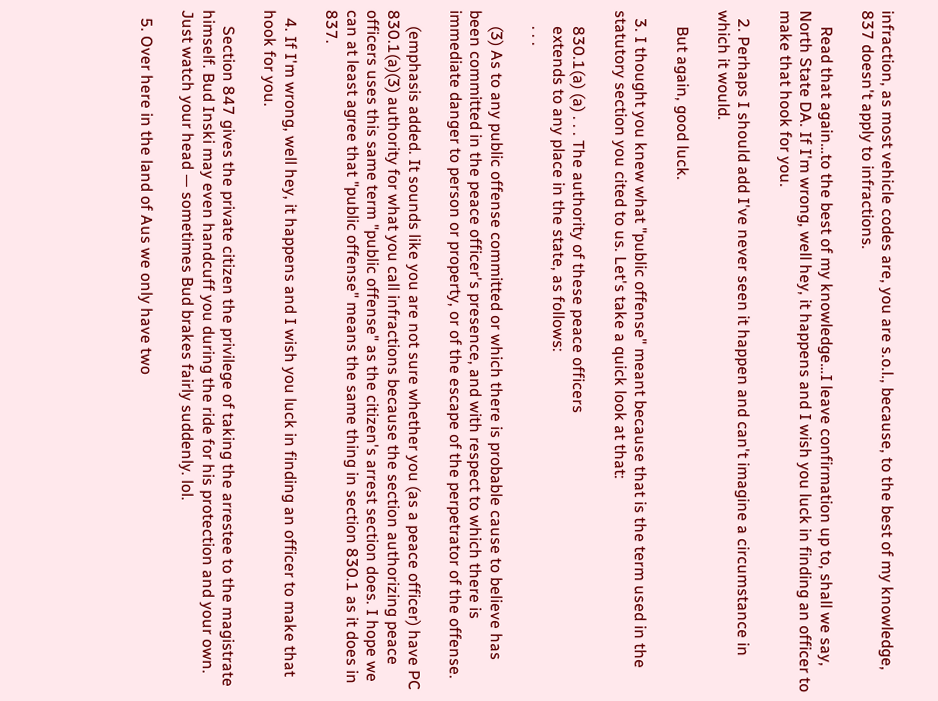infraction, as most vehicle codes are, you are s.o.l., because, to the best of my knowledge, 837 doesn't apply to infractions.

    Read that again…to the best of my knowledge…I leave confirmation up to, shall we say, North State DA. If I'm wrong, well hey, it happens and I wish you luck in finding an officer to make that hook for you.

  2. Perhaps I should add I've never seen it happen and can't imagine a circumstance in which it would.

    But again, good luck.

  3. I thought you knew what "public offense" meant because that is the term used in the statutory section you cited to us. Let's take a quick look at that:

    830.1(a) (a) . . . The authority of these peace officers
    extends to any place in the state, as follows:
    . . .

    (3) As to any public offense committed or which there is probable cause to believe has been committed in the peace officer's presence, and with respect to which there is immediate danger to person or property, or of the escape of the perpetrator of the offense.

    (emphasis added. It sounds like you are not sure whether you (as a peace officer) have PC 830.1(a)(3) authority for what you call infractions because the section authorizing peace officers uses this same term "public offense" as the citizen's arrest section does. I hope we can at least agree that "public offense" means the same thing in section 830.1 as it does in 837.

  4. If I'm wrong, well hey, it happens and I wish you luck in finding an officer to make that hook for you.

    Section 847 gives the private citizen the privilege of taking the arrestee to the magistrate himself. Bud Inski may even handcuff you during the ride for his protection and your own. Just watch your head — sometimes Bud brakes fairly suddenly. lol.

  5. Over here in the land of Aus we only have two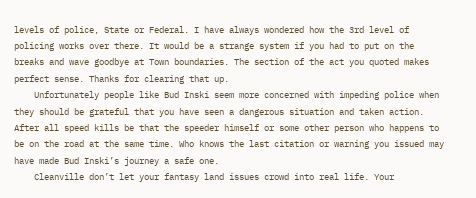levels of police, State or Federal. I have always wondered how the 3rd level of policing works over there. It would be a strange system if you had to put on the breaks and wave goodbye at Town boundaries. The section of the act you quoted makes perfect sense. Thanks for clearing that up.
    Unfortunately people like Bud Inski seem more concerned with impeding police when they should be grateful that you have seen a dangerous situation and taken action. After all speed kills be that the speeder himself or some other person who happens to be on the road at the same time. Who knows the last citation or warning you issued may have made Bud Inski’s journey a safe one.
    Cleanville don’t let your fantasy land issues crowd into real life. Your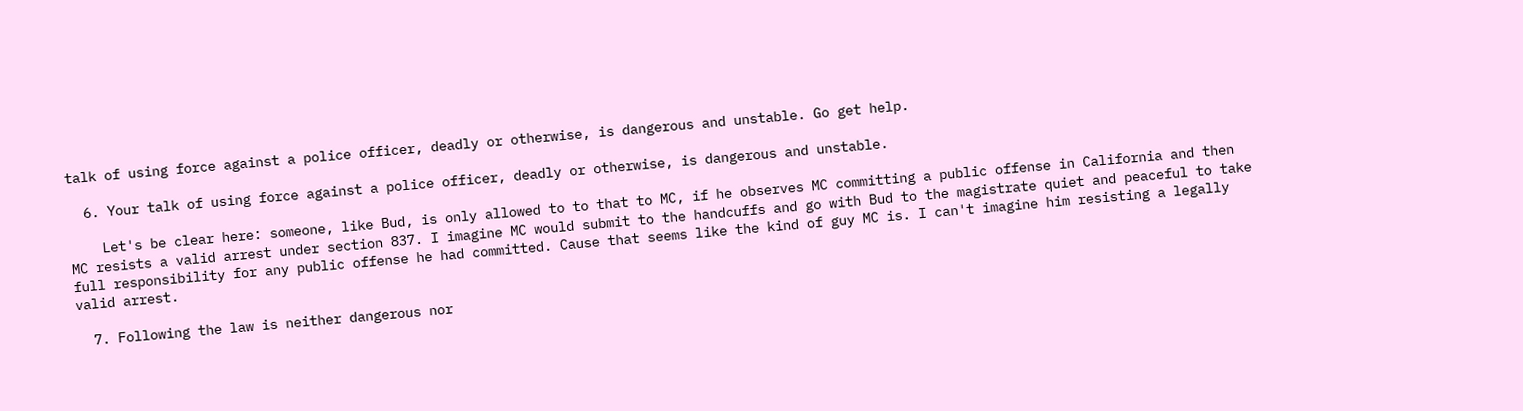talk of using force against a police officer, deadly or otherwise, is dangerous and unstable. Go get help.

  6. Your talk of using force against a police officer, deadly or otherwise, is dangerous and unstable.

    Let's be clear here: someone, like Bud, is only allowed to to that to MC, if he observes MC committing a public offense in California and then MC resists a valid arrest under section 837. I imagine MC would submit to the handcuffs and go with Bud to the magistrate quiet and peaceful to take full responsibility for any public offense he had committed. Cause that seems like the kind of guy MC is. I can't imagine him resisting a legally valid arrest.

  7. Following the law is neither dangerous nor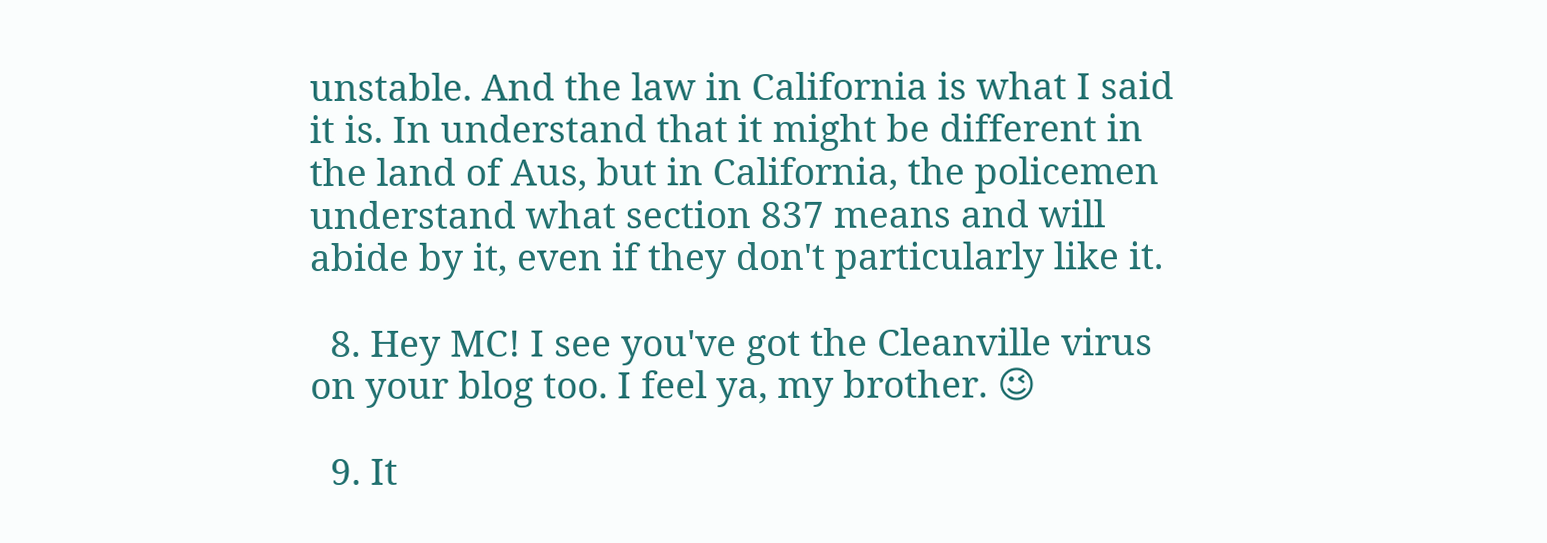unstable. And the law in California is what I said it is. In understand that it might be different in the land of Aus, but in California, the policemen understand what section 837 means and will abide by it, even if they don't particularly like it.

  8. Hey MC! I see you've got the Cleanville virus on your blog too. I feel ya, my brother. 😉

  9. It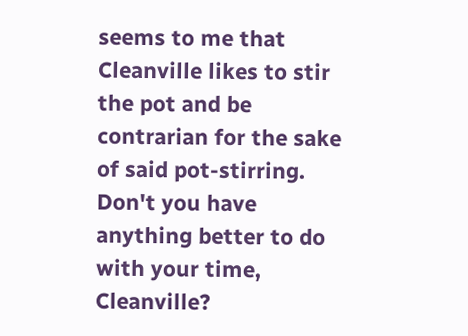seems to me that Cleanville likes to stir the pot and be contrarian for the sake of said pot-stirring. Don't you have anything better to do with your time, Cleanville?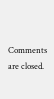Comments are closed.